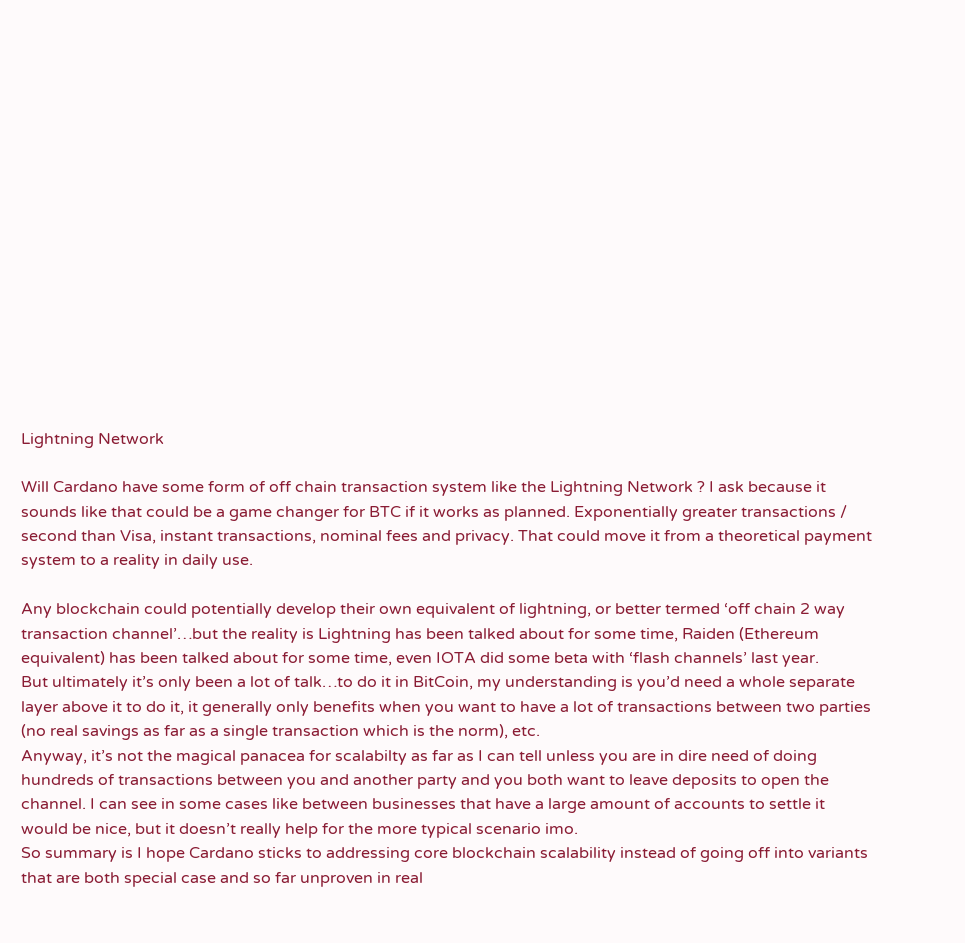Lightning Network

Will Cardano have some form of off chain transaction system like the Lightning Network ? I ask because it sounds like that could be a game changer for BTC if it works as planned. Exponentially greater transactions / second than Visa, instant transactions, nominal fees and privacy. That could move it from a theoretical payment system to a reality in daily use.

Any blockchain could potentially develop their own equivalent of lightning, or better termed ‘off chain 2 way transaction channel’…but the reality is Lightning has been talked about for some time, Raiden (Ethereum equivalent) has been talked about for some time, even IOTA did some beta with ‘flash channels’ last year.
But ultimately it’s only been a lot of talk…to do it in BitCoin, my understanding is you’d need a whole separate layer above it to do it, it generally only benefits when you want to have a lot of transactions between two parties (no real savings as far as a single transaction which is the norm), etc.
Anyway, it’s not the magical panacea for scalabilty as far as I can tell unless you are in dire need of doing hundreds of transactions between you and another party and you both want to leave deposits to open the channel. I can see in some cases like between businesses that have a large amount of accounts to settle it would be nice, but it doesn’t really help for the more typical scenario imo.
So summary is I hope Cardano sticks to addressing core blockchain scalability instead of going off into variants that are both special case and so far unproven in real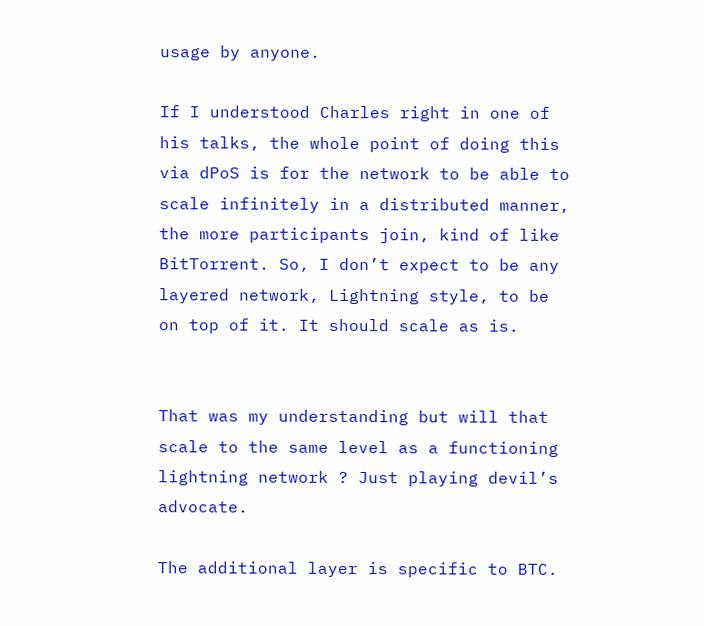usage by anyone.

If I understood Charles right in one of his talks, the whole point of doing this via dPoS is for the network to be able to scale infinitely in a distributed manner, the more participants join, kind of like BitTorrent. So, I don’t expect to be any layered network, Lightning style, to be on top of it. It should scale as is.


That was my understanding but will that scale to the same level as a functioning lightning network ? Just playing devil’s advocate.

The additional layer is specific to BTC.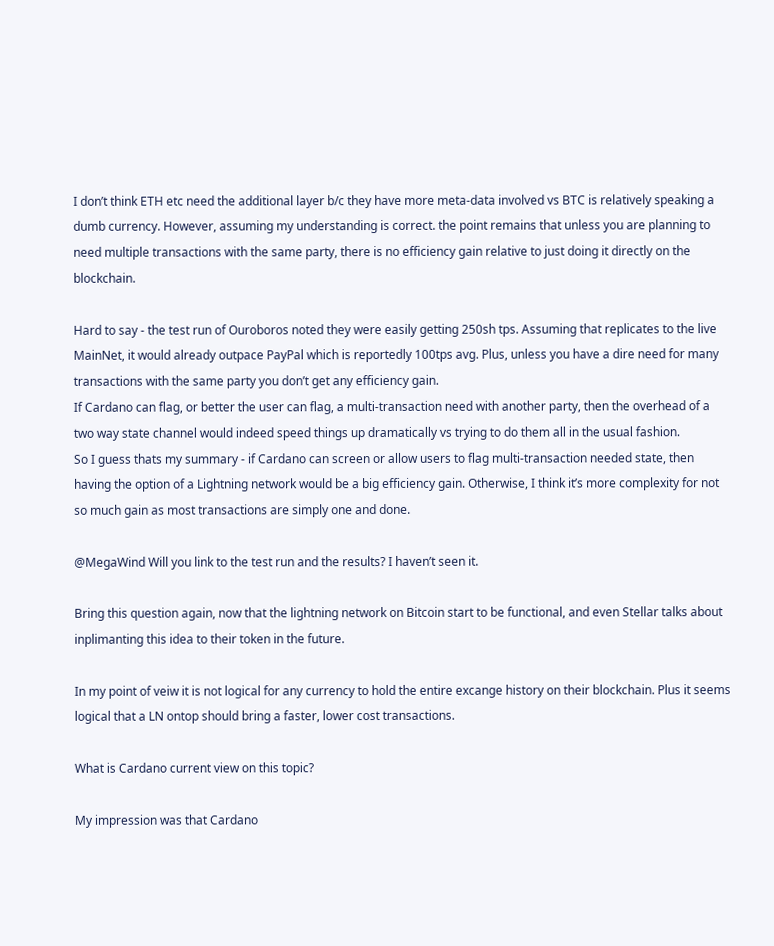I don’t think ETH etc need the additional layer b/c they have more meta-data involved vs BTC is relatively speaking a dumb currency. However, assuming my understanding is correct. the point remains that unless you are planning to need multiple transactions with the same party, there is no efficiency gain relative to just doing it directly on the blockchain.

Hard to say - the test run of Ouroboros noted they were easily getting 250sh tps. Assuming that replicates to the live MainNet, it would already outpace PayPal which is reportedly 100tps avg. Plus, unless you have a dire need for many transactions with the same party you don’t get any efficiency gain.
If Cardano can flag, or better the user can flag, a multi-transaction need with another party, then the overhead of a two way state channel would indeed speed things up dramatically vs trying to do them all in the usual fashion.
So I guess thats my summary - if Cardano can screen or allow users to flag multi-transaction needed state, then having the option of a Lightning network would be a big efficiency gain. Otherwise, I think it’s more complexity for not so much gain as most transactions are simply one and done.

@MegaWind Will you link to the test run and the results? I haven’t seen it.

Bring this question again, now that the lightning network on Bitcoin start to be functional, and even Stellar talks about inplimanting this idea to their token in the future.

In my point of veiw it is not logical for any currency to hold the entire excange history on their blockchain. Plus it seems logical that a LN ontop should bring a faster, lower cost transactions.

What is Cardano current view on this topic?

My impression was that Cardano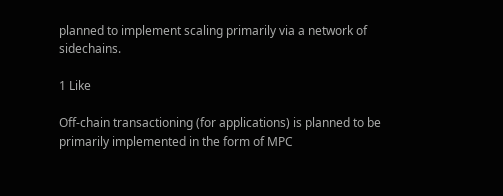planned to implement scaling primarily via a network of sidechains.

1 Like

Off-chain transactioning (for applications) is planned to be primarily implemented in the form of MPC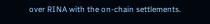over RINA with the on-chain settlements.